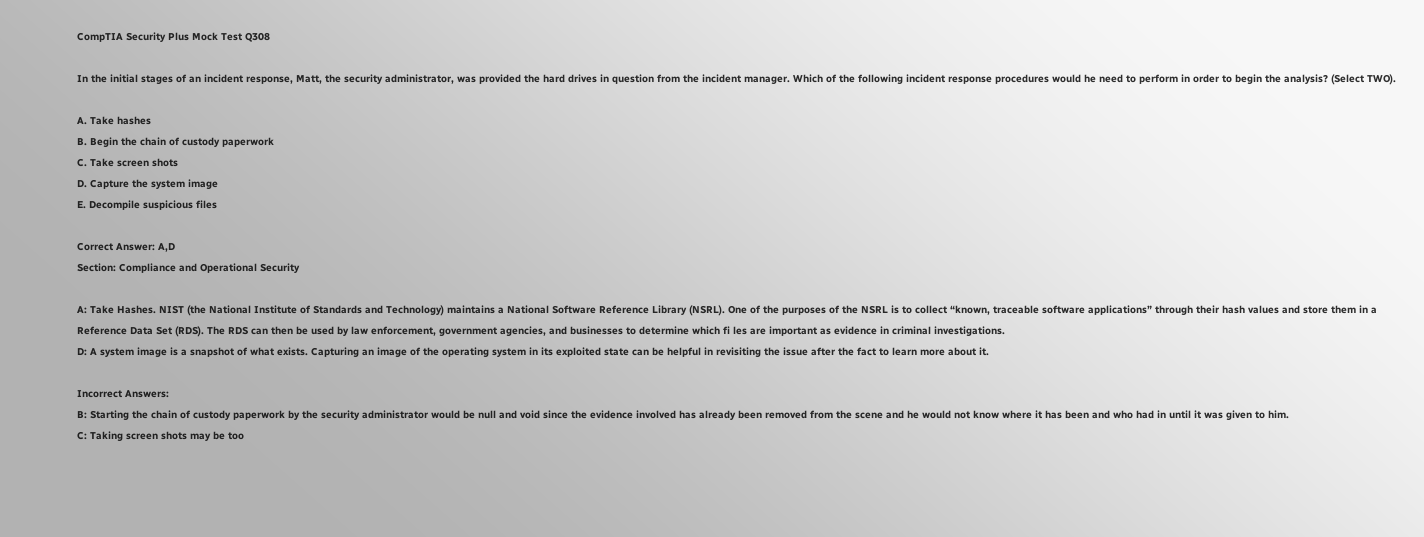CompTIA Security Plus Mock Test Q308

In the initial stages of an incident response, Matt, the security administrator, was provided the hard drives in question from the incident manager. Which of the following incident response procedures would he need to perform in order to begin the analysis? (Select TWO).

A. Take hashes
B. Begin the chain of custody paperwork
C. Take screen shots
D. Capture the system image
E. Decompile suspicious files

Correct Answer: A,D
Section: Compliance and Operational Security

A: Take Hashes. NIST (the National Institute of Standards and Technology) maintains a National Software Reference Library (NSRL). One of the purposes of the NSRL is to collect “known, traceable software applications” through their hash values and store them in a Reference Data Set (RDS). The RDS can then be used by law enforcement, government agencies, and businesses to determine which fi les are important as evidence in criminal investigations.
D: A system image is a snapshot of what exists. Capturing an image of the operating system in its exploited state can be helpful in revisiting the issue after the fact to learn more about it.

Incorrect Answers:
B: Starting the chain of custody paperwork by the security administrator would be null and void since the evidence involved has already been removed from the scene and he would not know where it has been and who had in until it was given to him.
C: Taking screen shots may be too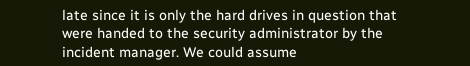late since it is only the hard drives in question that were handed to the security administrator by the incident manager. We could assume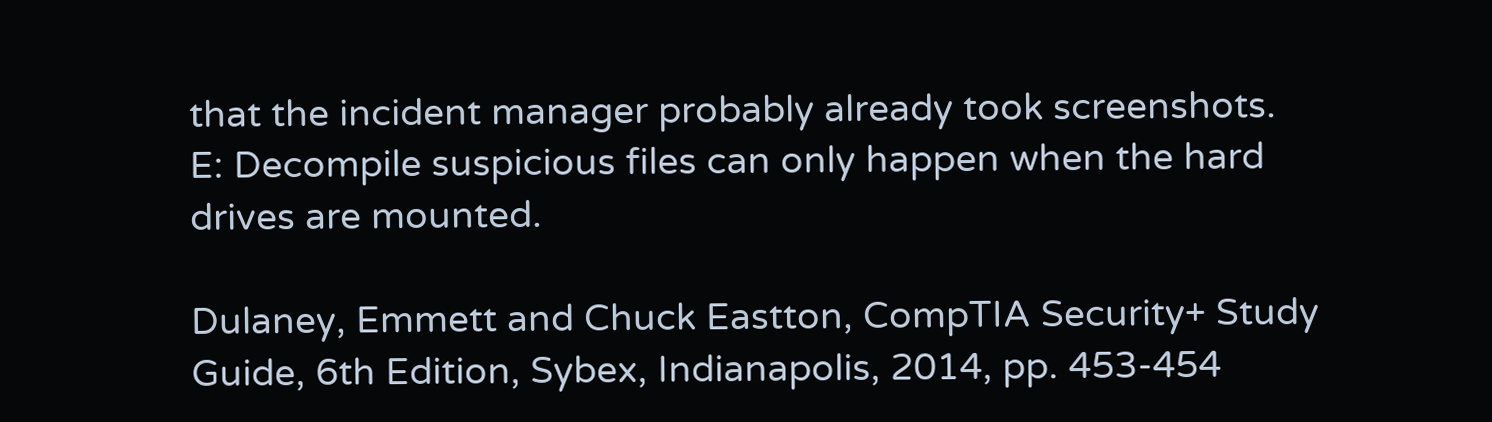that the incident manager probably already took screenshots.
E: Decompile suspicious files can only happen when the hard drives are mounted.

Dulaney, Emmett and Chuck Eastton, CompTIA Security+ Study Guide, 6th Edition, Sybex, Indianapolis, 2014, pp. 453-454